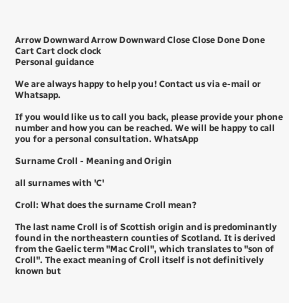Arrow Downward Arrow Downward Close Close Done Done Cart Cart clock clock
Personal guidance

We are always happy to help you! Contact us via e-mail or Whatsapp.

If you would like us to call you back, please provide your phone number and how you can be reached. We will be happy to call you for a personal consultation. WhatsApp

Surname Croll - Meaning and Origin

all surnames with 'C'

Croll: What does the surname Croll mean?

The last name Croll is of Scottish origin and is predominantly found in the northeastern counties of Scotland. It is derived from the Gaelic term "Mac Croll", which translates to "son of Croll". The exact meaning of Croll itself is not definitively known but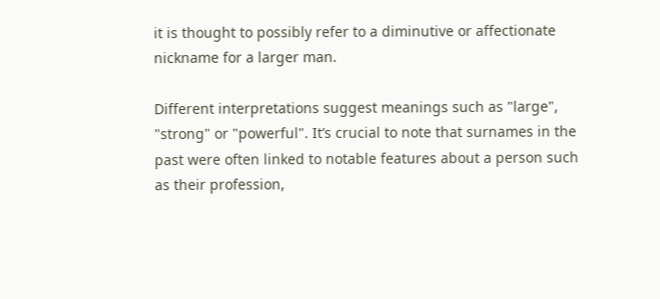it is thought to possibly refer to a diminutive or affectionate nickname for a larger man.

Different interpretations suggest meanings such as "large", "strong" or "powerful". It’s crucial to note that surnames in the past were often linked to notable features about a person such as their profession,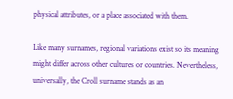physical attributes, or a place associated with them.

Like many surnames, regional variations exist so its meaning might differ across other cultures or countries. Nevertheless, universally, the Croll surname stands as an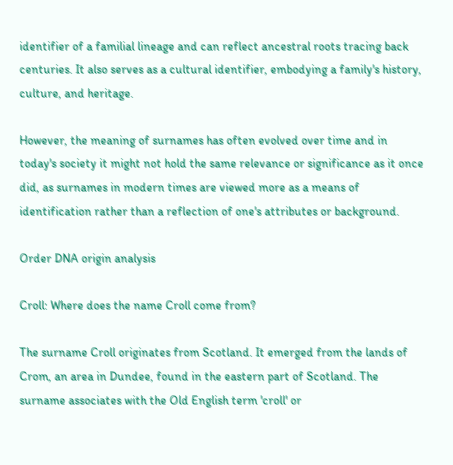identifier of a familial lineage and can reflect ancestral roots tracing back centuries. It also serves as a cultural identifier, embodying a family's history, culture, and heritage.

However, the meaning of surnames has often evolved over time and in today's society it might not hold the same relevance or significance as it once did, as surnames in modern times are viewed more as a means of identification rather than a reflection of one's attributes or background.

Order DNA origin analysis

Croll: Where does the name Croll come from?

The surname Croll originates from Scotland. It emerged from the lands of Crom, an area in Dundee, found in the eastern part of Scotland. The surname associates with the Old English term 'croll' or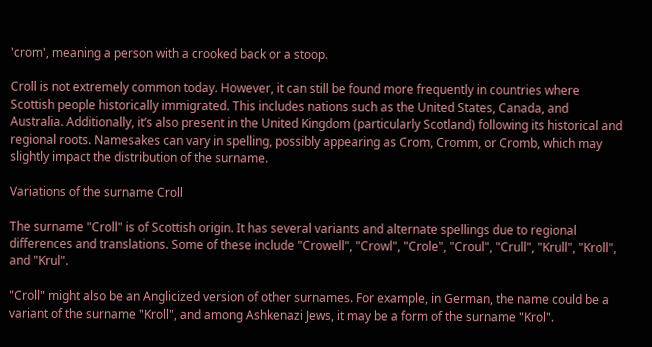'crom', meaning a person with a crooked back or a stoop.

Croll is not extremely common today. However, it can still be found more frequently in countries where Scottish people historically immigrated. This includes nations such as the United States, Canada, and Australia. Additionally, it’s also present in the United Kingdom (particularly Scotland) following its historical and regional roots. Namesakes can vary in spelling, possibly appearing as Crom, Cromm, or Cromb, which may slightly impact the distribution of the surname.

Variations of the surname Croll

The surname "Croll" is of Scottish origin. It has several variants and alternate spellings due to regional differences and translations. Some of these include "Crowell", "Crowl", "Crole", "Croul", "Crull", "Krull", "Kroll", and "Krul".

"Croll" might also be an Anglicized version of other surnames. For example, in German, the name could be a variant of the surname "Kroll", and among Ashkenazi Jews, it may be a form of the surname "Krol".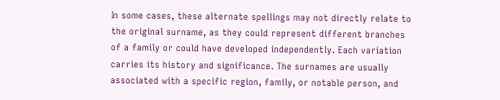In some cases, these alternate spellings may not directly relate to the original surname, as they could represent different branches of a family or could have developed independently. Each variation carries its history and significance. The surnames are usually associated with a specific region, family, or notable person, and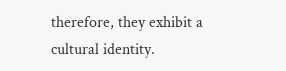therefore, they exhibit a cultural identity.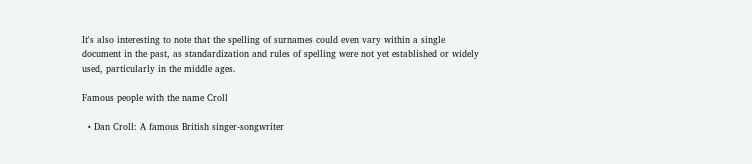It's also interesting to note that the spelling of surnames could even vary within a single document in the past, as standardization and rules of spelling were not yet established or widely used, particularly in the middle ages.

Famous people with the name Croll

  • Dan Croll: A famous British singer-songwriter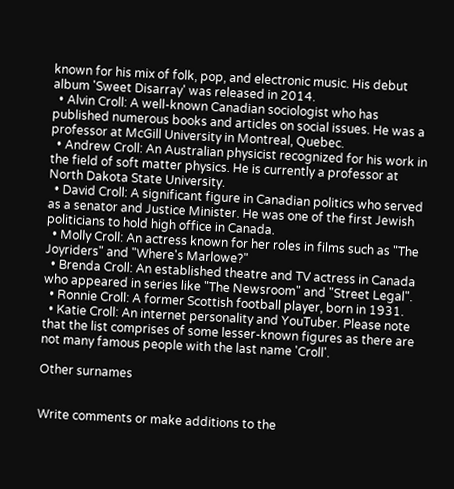known for his mix of folk, pop, and electronic music. His debut album 'Sweet Disarray' was released in 2014.
  • Alvin Croll: A well-known Canadian sociologist who has published numerous books and articles on social issues. He was a professor at McGill University in Montreal, Quebec.
  • Andrew Croll: An Australian physicist recognized for his work in the field of soft matter physics. He is currently a professor at North Dakota State University.
  • David Croll: A significant figure in Canadian politics who served as a senator and Justice Minister. He was one of the first Jewish politicians to hold high office in Canada.
  • Molly Croll: An actress known for her roles in films such as "The Joyriders" and "Where's Marlowe?"
  • Brenda Croll: An established theatre and TV actress in Canada who appeared in series like "The Newsroom" and "Street Legal".
  • Ronnie Croll: A former Scottish football player, born in 1931.
  • Katie Croll: An internet personality and YouTuber. Please note that the list comprises of some lesser-known figures as there are not many famous people with the last name 'Croll'.

Other surnames


Write comments or make additions to the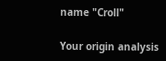name "Croll"

Your origin analysis